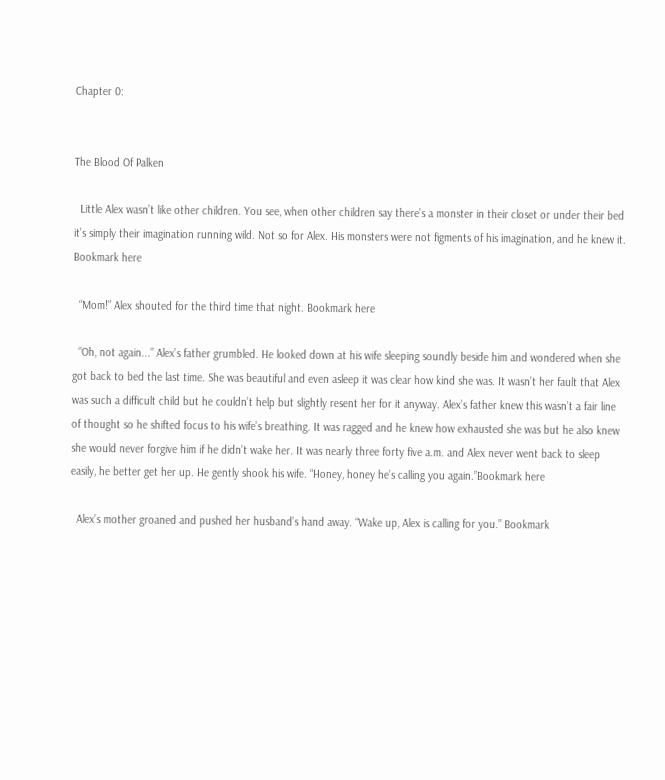Chapter 0:


The Blood Of Palken

  Little Alex wasn’t like other children. You see, when other children say there’s a monster in their closet or under their bed it’s simply their imagination running wild. Not so for Alex. His monsters were not figments of his imagination, and he knew it. Bookmark here

  “Mom!” Alex shouted for the third time that night. Bookmark here

  “Oh, not again...” Alex’s father grumbled. He looked down at his wife sleeping soundly beside him and wondered when she got back to bed the last time. She was beautiful and even asleep it was clear how kind she was. It wasn’t her fault that Alex was such a difficult child but he couldn’t help but slightly resent her for it anyway. Alex’s father knew this wasn’t a fair line of thought so he shifted focus to his wife’s breathing. It was ragged and he knew how exhausted she was but he also knew she would never forgive him if he didn’t wake her. It was nearly three forty five a.m. and Alex never went back to sleep easily, he better get her up. He gently shook his wife. “Honey, honey he’s calling you again.”Bookmark here

  Alex’s mother groaned and pushed her husband’s hand away. “Wake up, Alex is calling for you.” Bookmark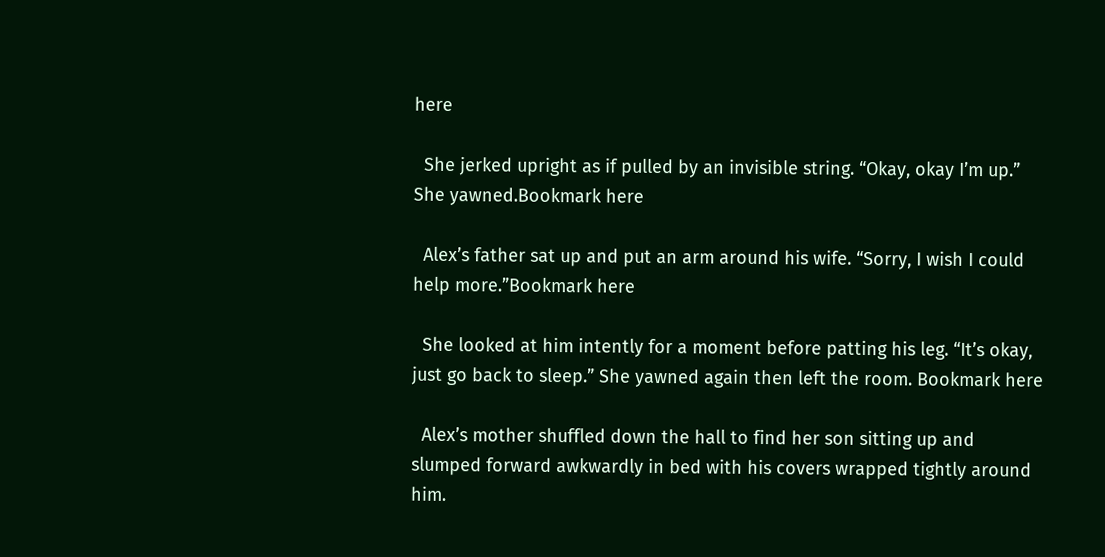here

  She jerked upright as if pulled by an invisible string. “Okay, okay I’m up.” She yawned.Bookmark here

  Alex’s father sat up and put an arm around his wife. “Sorry, I wish I could help more.”Bookmark here

  She looked at him intently for a moment before patting his leg. “It’s okay, just go back to sleep.” She yawned again then left the room. Bookmark here

  Alex’s mother shuffled down the hall to find her son sitting up and slumped forward awkwardly in bed with his covers wrapped tightly around him.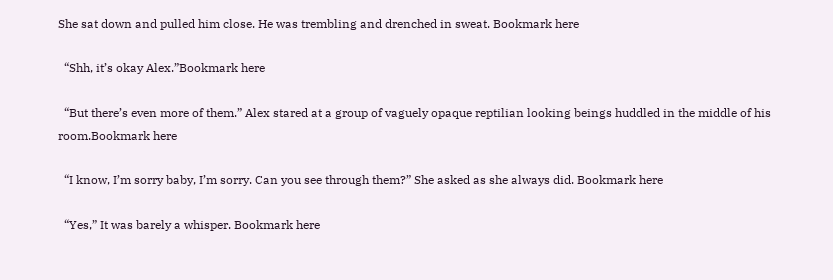She sat down and pulled him close. He was trembling and drenched in sweat. Bookmark here

  “Shh, it’s okay Alex.”Bookmark here

  “But there’s even more of them.” Alex stared at a group of vaguely opaque reptilian looking beings huddled in the middle of his room.Bookmark here

  “I know, I’m sorry baby, I’m sorry. Can you see through them?” She asked as she always did. Bookmark here

  “Yes,” It was barely a whisper. Bookmark here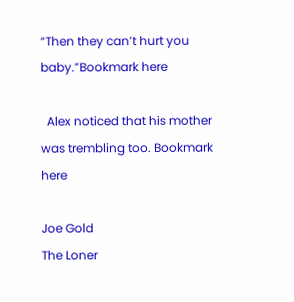“Then they can’t hurt you baby.”Bookmark here

  Alex noticed that his mother was trembling too. Bookmark here

Joe Gold
The Loner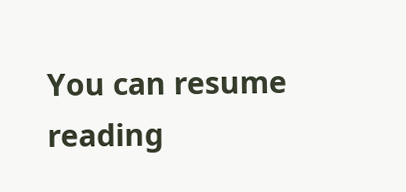You can resume reading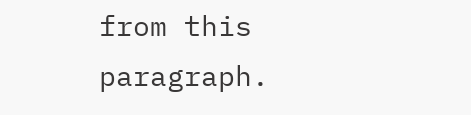from this paragraph.